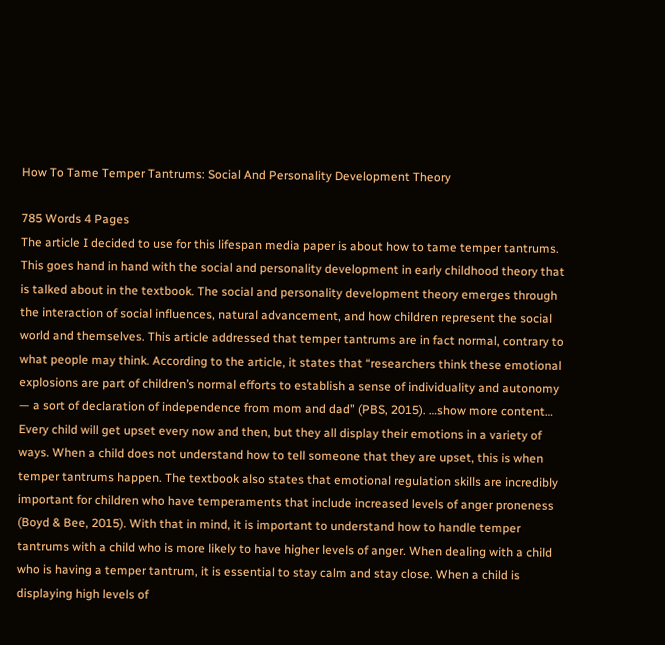How To Tame Temper Tantrums: Social And Personality Development Theory

785 Words 4 Pages
The article I decided to use for this lifespan media paper is about how to tame temper tantrums. This goes hand in hand with the social and personality development in early childhood theory that is talked about in the textbook. The social and personality development theory emerges through the interaction of social influences, natural advancement, and how children represent the social world and themselves. This article addressed that temper tantrums are in fact normal, contrary to what people may think. According to the article, it states that “researchers think these emotional explosions are part of children’s normal efforts to establish a sense of individuality and autonomy — a sort of declaration of independence from mom and dad” (PBS, 2015). …show more content…
Every child will get upset every now and then, but they all display their emotions in a variety of ways. When a child does not understand how to tell someone that they are upset, this is when temper tantrums happen. The textbook also states that emotional regulation skills are incredibly important for children who have temperaments that include increased levels of anger proneness (Boyd & Bee, 2015). With that in mind, it is important to understand how to handle temper tantrums with a child who is more likely to have higher levels of anger. When dealing with a child who is having a temper tantrum, it is essential to stay calm and stay close. When a child is displaying high levels of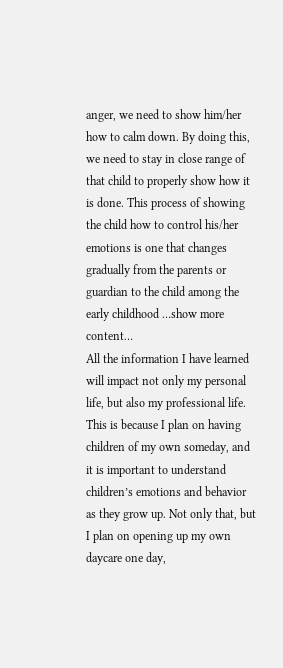anger, we need to show him/her how to calm down. By doing this, we need to stay in close range of that child to properly show how it is done. This process of showing the child how to control his/her emotions is one that changes gradually from the parents or guardian to the child among the early childhood …show more content…
All the information I have learned will impact not only my personal life, but also my professional life. This is because I plan on having children of my own someday, and it is important to understand children’s emotions and behavior as they grow up. Not only that, but I plan on opening up my own daycare one day,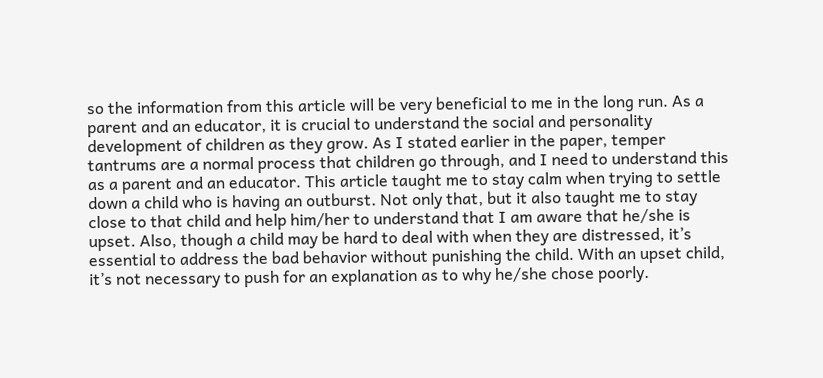so the information from this article will be very beneficial to me in the long run. As a parent and an educator, it is crucial to understand the social and personality development of children as they grow. As I stated earlier in the paper, temper tantrums are a normal process that children go through, and I need to understand this as a parent and an educator. This article taught me to stay calm when trying to settle down a child who is having an outburst. Not only that, but it also taught me to stay close to that child and help him/her to understand that I am aware that he/she is upset. Also, though a child may be hard to deal with when they are distressed, it’s essential to address the bad behavior without punishing the child. With an upset child, it’s not necessary to push for an explanation as to why he/she chose poorly.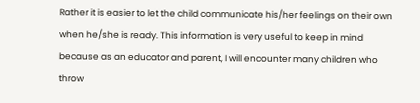Rather it is easier to let the child communicate his/her feelings on their own when he/she is ready. This information is very useful to keep in mind because as an educator and parent, I will encounter many children who throw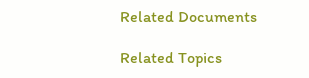Related Documents

Related Topics